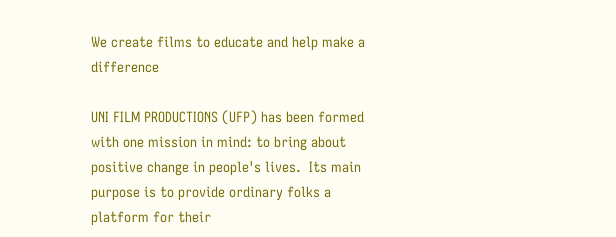We create films to educate and help make a difference

UNI FILM PRODUCTIONS (UFP) has been formed with one mission in mind: to bring about positive change in people's lives.  Its main purpose is to provide ordinary folks a platform for their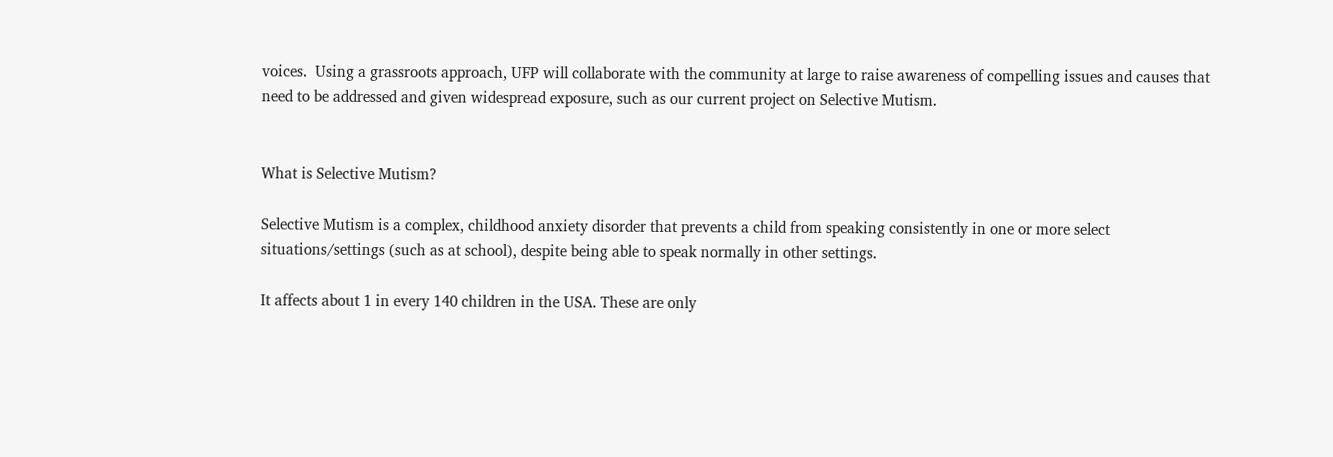voices.  Using a grassroots approach, UFP will collaborate with the community at large to raise awareness of compelling issues and causes that need to be addressed and given widespread exposure, such as our current project on Selective Mutism.


What is Selective Mutism?

Selective Mutism is a complex, childhood anxiety disorder that prevents a child from speaking consistently in one or more select situations/settings (such as at school), despite being able to speak normally in other settings.

It affects about 1 in every 140 children in the USA. These are only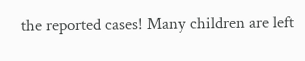the reported cases! Many children are left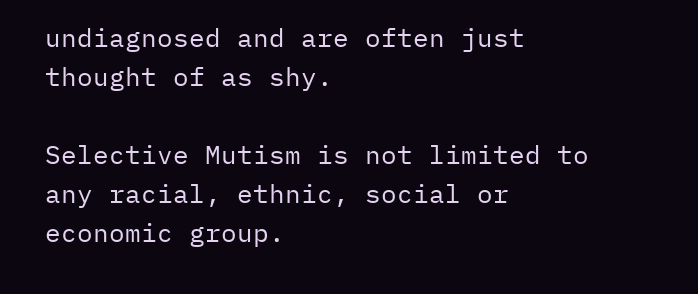undiagnosed and are often just thought of as shy.

Selective Mutism is not limited to any racial, ethnic, social or economic group.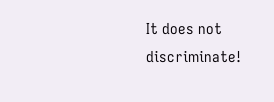It does not discriminate!